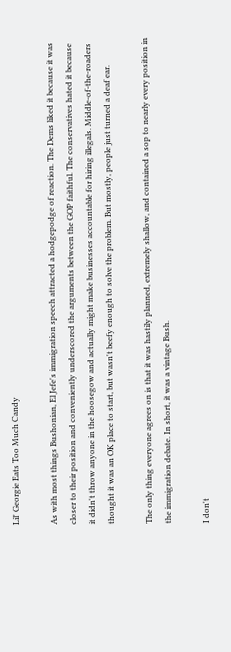Lil' Georgie Eats Too Much Candy

As with most things Bushonian, El Jefe's immigration speech attracted a hodgepodge of reaction. The Dems liked it because it was closer to their position and conveniently underscored the arguments between the GOP faithful. The conservatives hated it because it didn't throw anyone in the hoosegow and actually might make businesses accountable for hiring illegals. Middle-of-the-roaders thought it was an OK place to start, but wasn't beefy enough to solve the problem. But mostly, people just turned a deaf ear.

The only thing everyone agrees on is that it was hastily planned, extremely shallow, and contained a sop to nearly every position in the immigration debate. In short, it was a vintage Bush.

I don't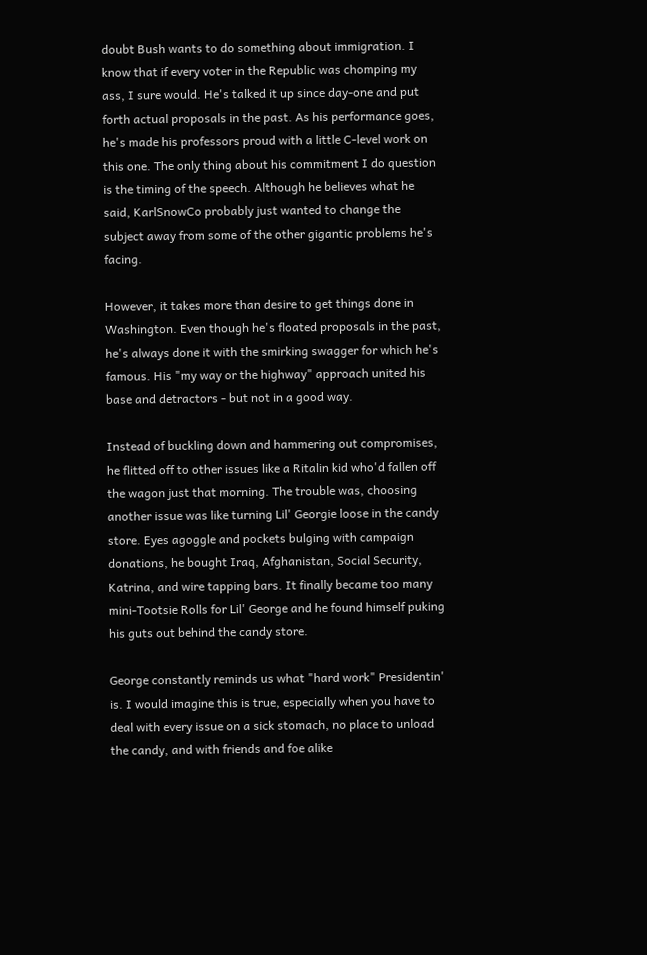doubt Bush wants to do something about immigration. I know that if every voter in the Republic was chomping my ass, I sure would. He's talked it up since day-one and put forth actual proposals in the past. As his performance goes, he's made his professors proud with a little C-level work on this one. The only thing about his commitment I do question is the timing of the speech. Although he believes what he said, KarlSnowCo probably just wanted to change the subject away from some of the other gigantic problems he's facing.

However, it takes more than desire to get things done in Washington. Even though he's floated proposals in the past, he's always done it with the smirking swagger for which he's famous. His "my way or the highway" approach united his base and detractors - but not in a good way.

Instead of buckling down and hammering out compromises, he flitted off to other issues like a Ritalin kid who'd fallen off the wagon just that morning. The trouble was, choosing another issue was like turning Lil' Georgie loose in the candy store. Eyes agoggle and pockets bulging with campaign donations, he bought Iraq, Afghanistan, Social Security, Katrina, and wire tapping bars. It finally became too many mini-Tootsie Rolls for Lil' George and he found himself puking his guts out behind the candy store.

George constantly reminds us what "hard work" Presidentin' is. I would imagine this is true, especially when you have to deal with every issue on a sick stomach, no place to unload the candy, and with friends and foe alike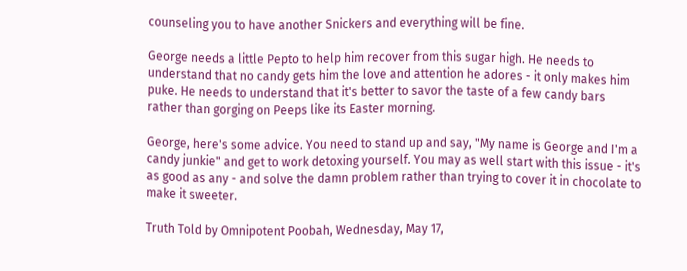counseling you to have another Snickers and everything will be fine.

George needs a little Pepto to help him recover from this sugar high. He needs to understand that no candy gets him the love and attention he adores - it only makes him puke. He needs to understand that it's better to savor the taste of a few candy bars rather than gorging on Peeps like its Easter morning.

George, here's some advice. You need to stand up and say, "My name is George and I'm a candy junkie" and get to work detoxing yourself. You may as well start with this issue - it's as good as any - and solve the damn problem rather than trying to cover it in chocolate to make it sweeter.

Truth Told by Omnipotent Poobah, Wednesday, May 17,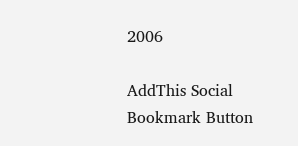2006

AddThis Social Bookmark Button